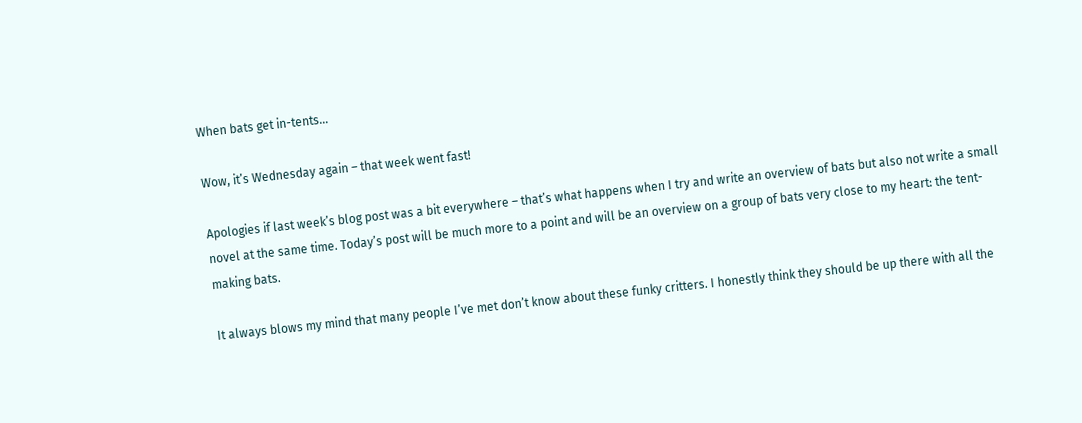When bats get in-tents…

Wow, it’s Wednesday again – that week went fast!

Apologies if last week’s blog post was a bit everywhere – that’s what happens when I try and write an overview of bats but also not write a small novel at the same time. Today’s post will be much more to a point and will be an overview on a group of bats very close to my heart: the tent-making bats.

It always blows my mind that many people I’ve met don’t know about these funky critters. I honestly think they should be up there with all the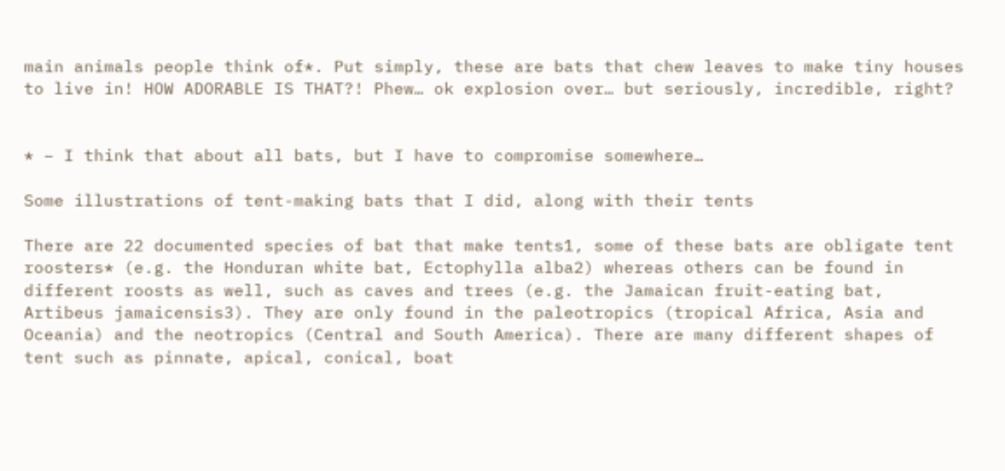main animals people think of*. Put simply, these are bats that chew leaves to make tiny houses to live in! HOW ADORABLE IS THAT?! Phew… ok explosion over… but seriously, incredible, right?


* – I think that about all bats, but I have to compromise somewhere…

Some illustrations of tent-making bats that I did, along with their tents

There are 22 documented species of bat that make tents1, some of these bats are obligate tent roosters* (e.g. the Honduran white bat, Ectophylla alba2) whereas others can be found in different roosts as well, such as caves and trees (e.g. the Jamaican fruit-eating bat, Artibeus jamaicensis3). They are only found in the paleotropics (tropical Africa, Asia and Oceania) and the neotropics (Central and South America). There are many different shapes of tent such as pinnate, apical, conical, boat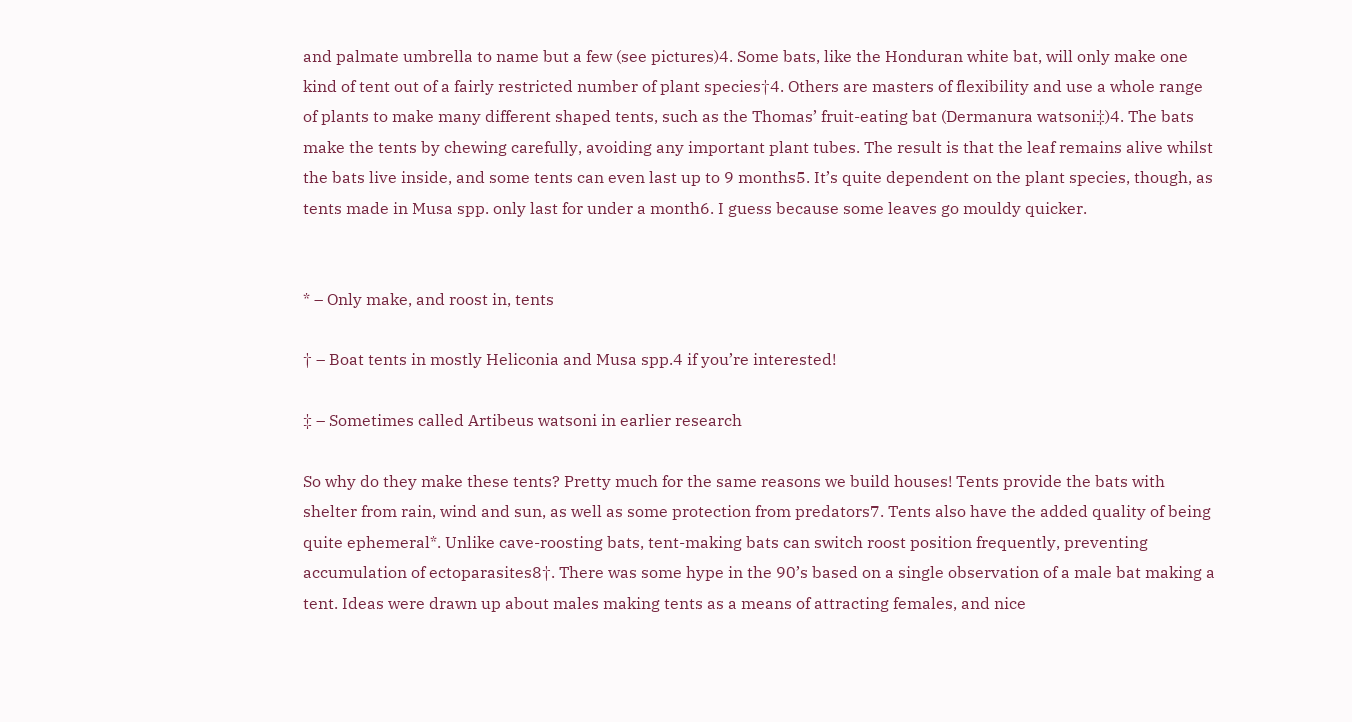and palmate umbrella to name but a few (see pictures)4. Some bats, like the Honduran white bat, will only make one kind of tent out of a fairly restricted number of plant species†4. Others are masters of flexibility and use a whole range of plants to make many different shaped tents, such as the Thomas’ fruit-eating bat (Dermanura watsoni‡)4. The bats make the tents by chewing carefully, avoiding any important plant tubes. The result is that the leaf remains alive whilst the bats live inside, and some tents can even last up to 9 months5. It’s quite dependent on the plant species, though, as tents made in Musa spp. only last for under a month6. I guess because some leaves go mouldy quicker.


* – Only make, and roost in, tents

† – Boat tents in mostly Heliconia and Musa spp.4 if you’re interested!

‡ – Sometimes called Artibeus watsoni in earlier research

So why do they make these tents? Pretty much for the same reasons we build houses! Tents provide the bats with shelter from rain, wind and sun, as well as some protection from predators7. Tents also have the added quality of being quite ephemeral*. Unlike cave-roosting bats, tent-making bats can switch roost position frequently, preventing accumulation of ectoparasites8†. There was some hype in the 90’s based on a single observation of a male bat making a tent. Ideas were drawn up about males making tents as a means of attracting females, and nice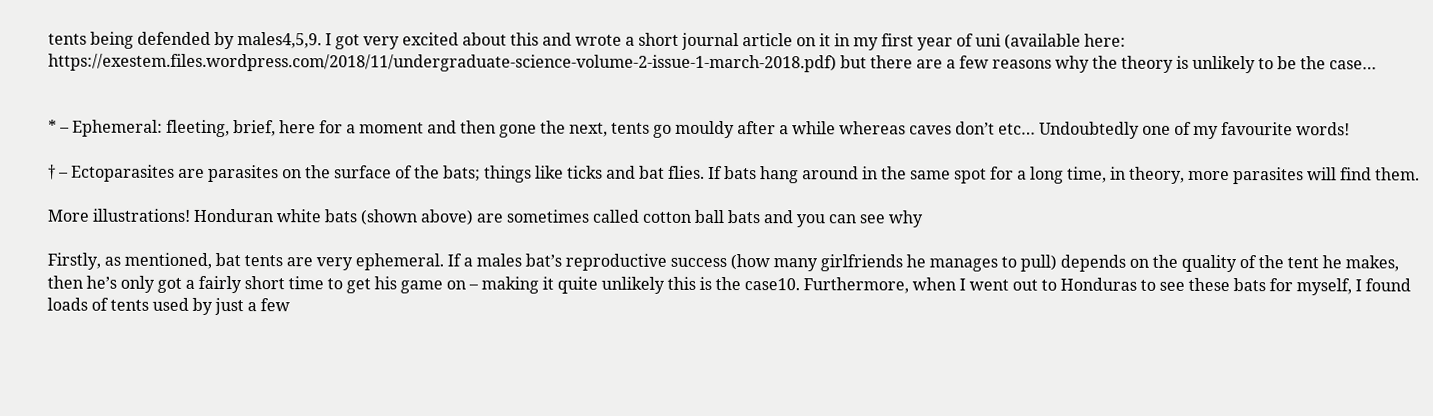tents being defended by males4,5,9. I got very excited about this and wrote a short journal article on it in my first year of uni (available here: https://exestem.files.wordpress.com/2018/11/undergraduate-science-volume-2-issue-1-march-2018.pdf) but there are a few reasons why the theory is unlikely to be the case…


* – Ephemeral: fleeting, brief, here for a moment and then gone the next, tents go mouldy after a while whereas caves don’t etc… Undoubtedly one of my favourite words!

† – Ectoparasites are parasites on the surface of the bats; things like ticks and bat flies. If bats hang around in the same spot for a long time, in theory, more parasites will find them.

More illustrations! Honduran white bats (shown above) are sometimes called cotton ball bats and you can see why

Firstly, as mentioned, bat tents are very ephemeral. If a males bat’s reproductive success (how many girlfriends he manages to pull) depends on the quality of the tent he makes, then he’s only got a fairly short time to get his game on – making it quite unlikely this is the case10. Furthermore, when I went out to Honduras to see these bats for myself, I found loads of tents used by just a few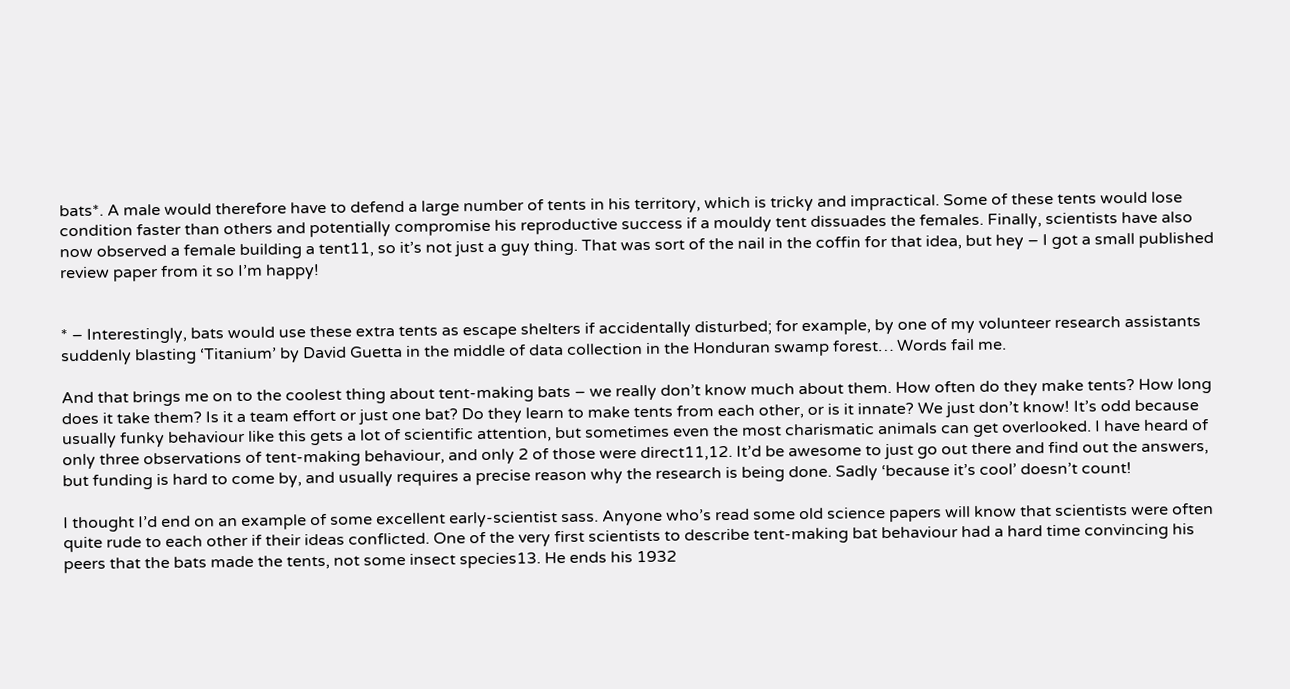bats*. A male would therefore have to defend a large number of tents in his territory, which is tricky and impractical. Some of these tents would lose condition faster than others and potentially compromise his reproductive success if a mouldy tent dissuades the females. Finally, scientists have also now observed a female building a tent11, so it’s not just a guy thing. That was sort of the nail in the coffin for that idea, but hey – I got a small published review paper from it so I’m happy!


* – Interestingly, bats would use these extra tents as escape shelters if accidentally disturbed; for example, by one of my volunteer research assistants suddenly blasting ‘Titanium’ by David Guetta in the middle of data collection in the Honduran swamp forest… Words fail me.

And that brings me on to the coolest thing about tent-making bats – we really don’t know much about them. How often do they make tents? How long does it take them? Is it a team effort or just one bat? Do they learn to make tents from each other, or is it innate? We just don’t know! It’s odd because usually funky behaviour like this gets a lot of scientific attention, but sometimes even the most charismatic animals can get overlooked. I have heard of only three observations of tent-making behaviour, and only 2 of those were direct11,12. It’d be awesome to just go out there and find out the answers, but funding is hard to come by, and usually requires a precise reason why the research is being done. Sadly ‘because it’s cool’ doesn’t count!

I thought I’d end on an example of some excellent early-scientist sass. Anyone who’s read some old science papers will know that scientists were often quite rude to each other if their ideas conflicted. One of the very first scientists to describe tent-making bat behaviour had a hard time convincing his peers that the bats made the tents, not some insect species13. He ends his 1932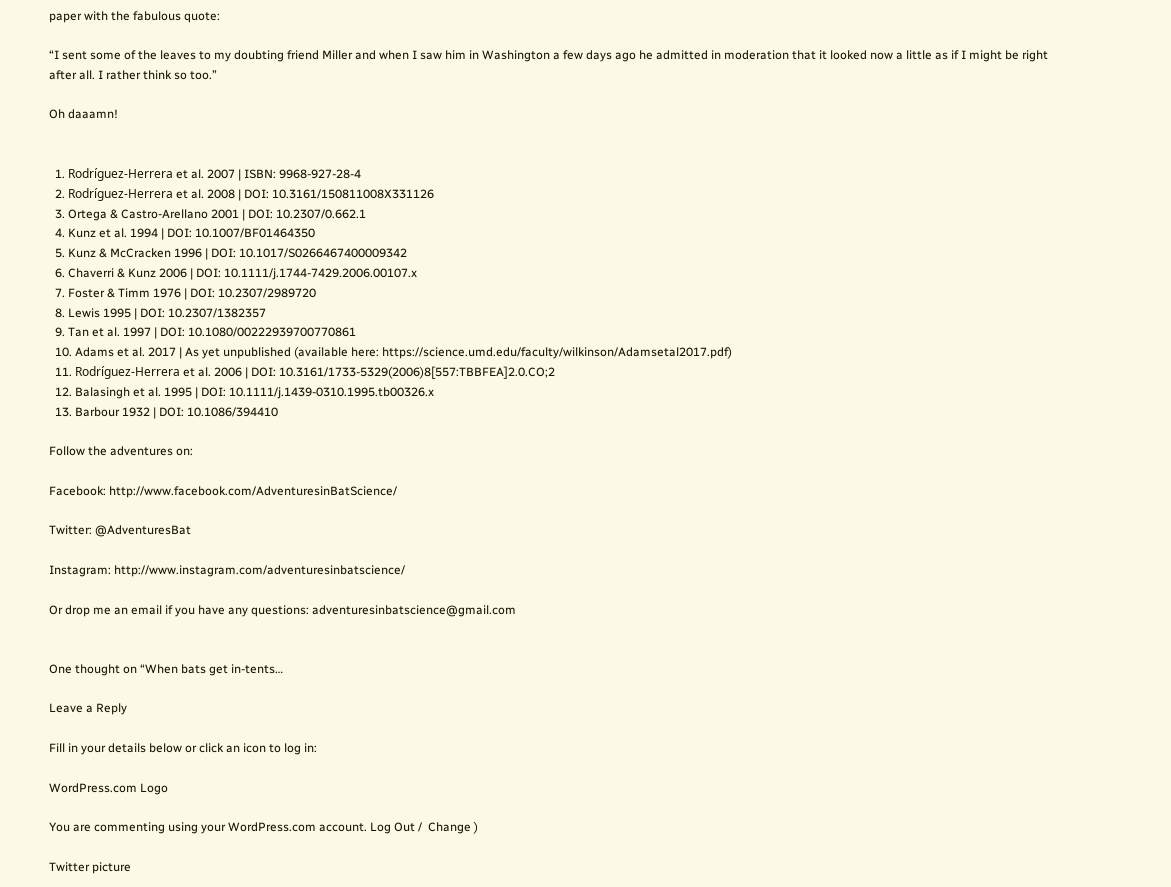paper with the fabulous quote:

“I sent some of the leaves to my doubting friend Miller and when I saw him in Washington a few days ago he admitted in moderation that it looked now a little as if I might be right after all. I rather think so too.”

Oh daaamn!


  1. Rodríguez-Herrera et al. 2007 | ISBN: 9968-927-28-4
  2. Rodríguez-Herrera et al. 2008 | DOI: 10.3161/150811008X331126
  3. Ortega & Castro-Arellano 2001 | DOI: 10.2307/0.662.1
  4. Kunz et al. 1994 | DOI: 10.1007/BF01464350
  5. Kunz & McCracken 1996 | DOI: 10.1017/S0266467400009342
  6. Chaverri & Kunz 2006 | DOI: 10.1111/j.1744-7429.2006.00107.x
  7. Foster & Timm 1976 | DOI: 10.2307/2989720
  8. Lewis 1995 | DOI: 10.2307/1382357
  9. Tan et al. 1997 | DOI: 10.1080/00222939700770861
  10. Adams et al. 2017 | As yet unpublished (available here: https://science.umd.edu/faculty/wilkinson/Adamsetal2017.pdf)
  11. Rodríguez-Herrera et al. 2006 | DOI: 10.3161/1733-5329(2006)8[557:TBBFEA]2.0.CO;2
  12. Balasingh et al. 1995 | DOI: 10.1111/j.1439-0310.1995.tb00326.x
  13. Barbour 1932 | DOI: 10.1086/394410

Follow the adventures on:

Facebook: http://www.facebook.com/AdventuresinBatScience/

Twitter: @AdventuresBat

Instagram: http://www.instagram.com/adventuresinbatscience/

Or drop me an email if you have any questions: adventuresinbatscience@gmail.com


One thought on “When bats get in-tents…

Leave a Reply

Fill in your details below or click an icon to log in:

WordPress.com Logo

You are commenting using your WordPress.com account. Log Out /  Change )

Twitter picture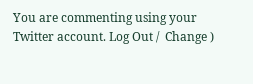You are commenting using your Twitter account. Log Out /  Change )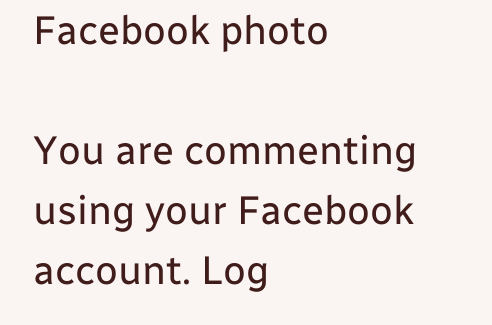Facebook photo

You are commenting using your Facebook account. Log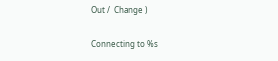Out /  Change )

Connecting to %s